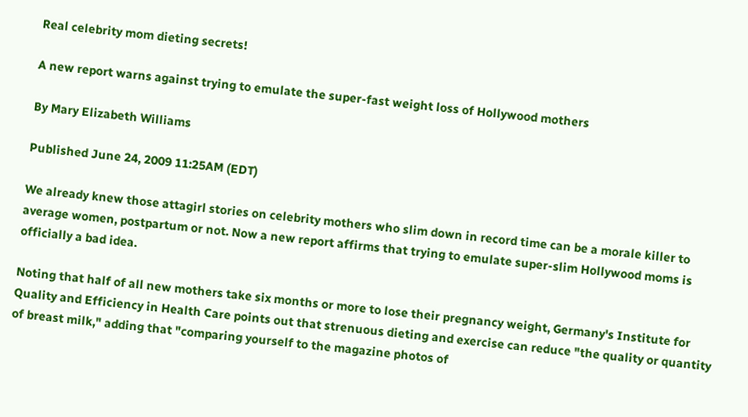Real celebrity mom dieting secrets!

A new report warns against trying to emulate the super-fast weight loss of Hollywood mothers

By Mary Elizabeth Williams

Published June 24, 2009 11:25AM (EDT)

We already knew those attagirl stories on celebrity mothers who slim down in record time can be a morale killer to average women, postpartum or not. Now a new report affirms that trying to emulate super-slim Hollywood moms is officially a bad idea.

Noting that half of all new mothers take six months or more to lose their pregnancy weight, Germany's Institute for Quality and Efficiency in Health Care points out that strenuous dieting and exercise can reduce "the quality or quantity of breast milk," adding that "comparing yourself to the magazine photos of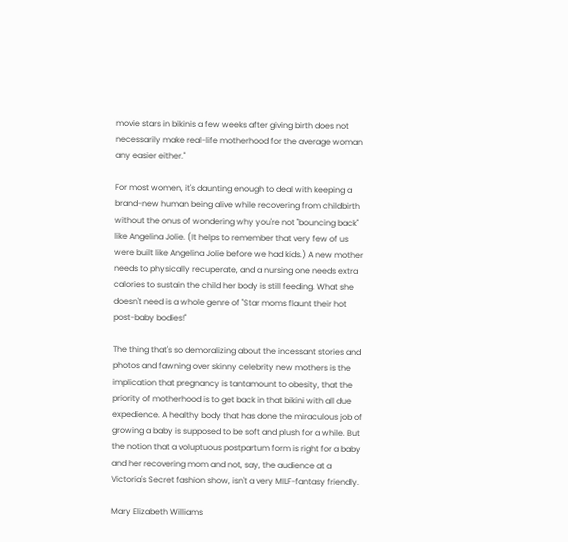movie stars in bikinis a few weeks after giving birth does not necessarily make real-life motherhood for the average woman any easier either."

For most women, it's daunting enough to deal with keeping a brand-new human being alive while recovering from childbirth without the onus of wondering why you're not "bouncing back" like Angelina Jolie. (It helps to remember that very few of us were built like Angelina Jolie before we had kids.) A new mother needs to physically recuperate, and a nursing one needs extra calories to sustain the child her body is still feeding. What she doesn't need is a whole genre of "Star moms flaunt their hot post-baby bodies!"

The thing that's so demoralizing about the incessant stories and photos and fawning over skinny celebrity new mothers is the implication that pregnancy is tantamount to obesity, that the priority of motherhood is to get back in that bikini with all due expedience. A healthy body that has done the miraculous job of growing a baby is supposed to be soft and plush for a while. But the notion that a voluptuous postpartum form is right for a baby and her recovering mom and not, say, the audience at a Victoria's Secret fashion show, isn't a very MILF-fantasy friendly.

Mary Elizabeth Williams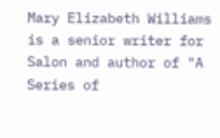Mary Elizabeth Williams is a senior writer for Salon and author of "A Series of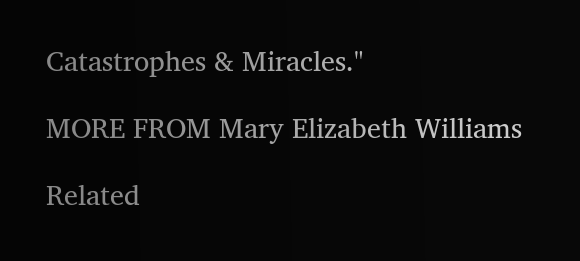Catastrophes & Miracles."

MORE FROM Mary Elizabeth Williams

Related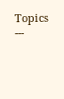Topics ---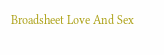Broadsheet Love And Sex